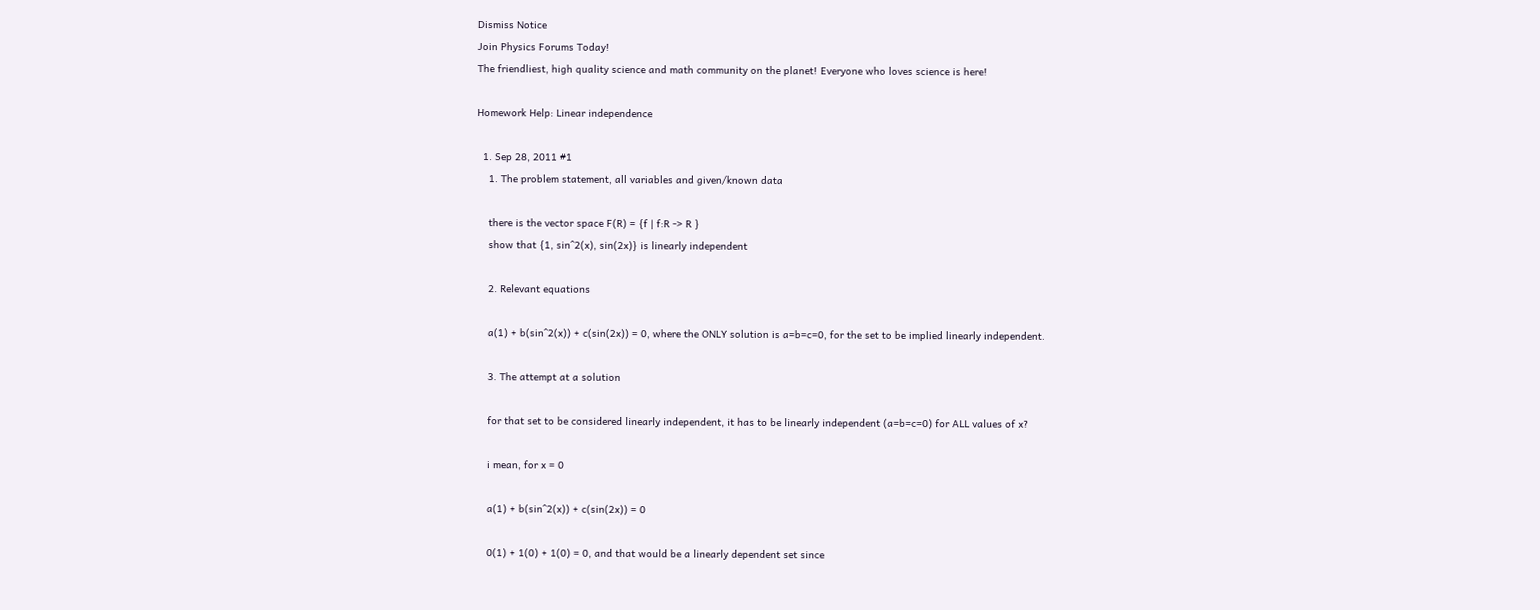Dismiss Notice
Join Physics Forums Today!
The friendliest, high quality science and math community on the planet! Everyone who loves science is here!

Homework Help: Linear independence

  1. Sep 28, 2011 #1
    1. The problem statement, all variables and given/known data

    there is the vector space F(R) = {f | f:R -> R }
    show that {1, sin^2(x), sin(2x)} is linearly independent

    2. Relevant equations

    a(1) + b(sin^2(x)) + c(sin(2x)) = 0, where the ONLY solution is a=b=c=0, for the set to be implied linearly independent.

    3. The attempt at a solution

    for that set to be considered linearly independent, it has to be linearly independent (a=b=c=0) for ALL values of x?

    i mean, for x = 0

    a(1) + b(sin^2(x)) + c(sin(2x)) = 0

    0(1) + 1(0) + 1(0) = 0, and that would be a linearly dependent set since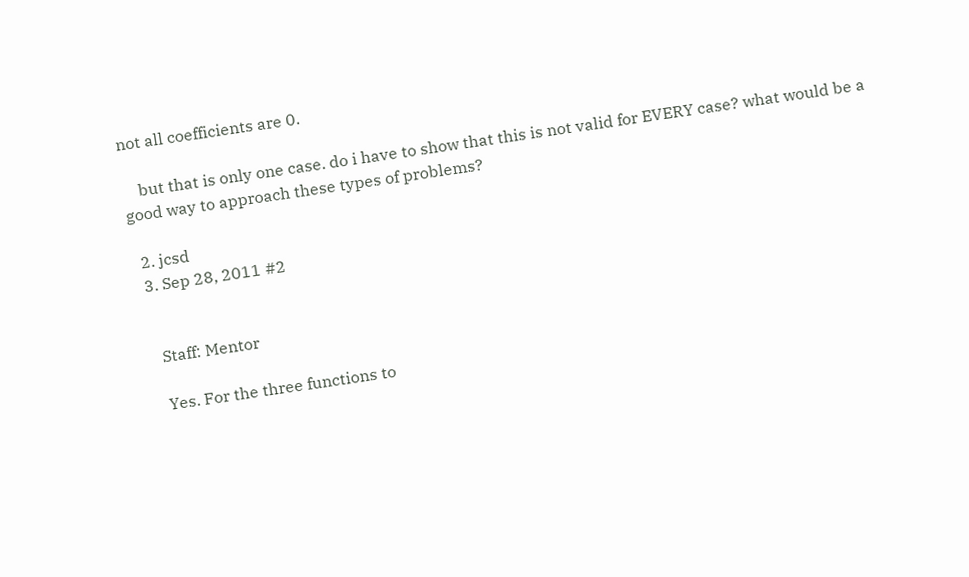not all coefficients are 0.

    but that is only one case. do i have to show that this is not valid for EVERY case? what would be a good way to approach these types of problems?

  2. jcsd
  3. Sep 28, 2011 #2


    Staff: Mentor

    Yes. For the three functions to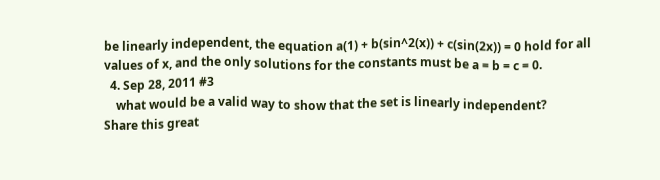be linearly independent, the equation a(1) + b(sin^2(x)) + c(sin(2x)) = 0 hold for all values of x, and the only solutions for the constants must be a = b = c = 0.
  4. Sep 28, 2011 #3
    what would be a valid way to show that the set is linearly independent?
Share this great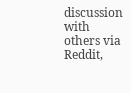discussion with others via Reddit,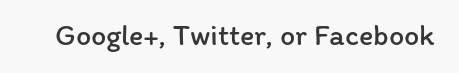Google+, Twitter, or Facebook